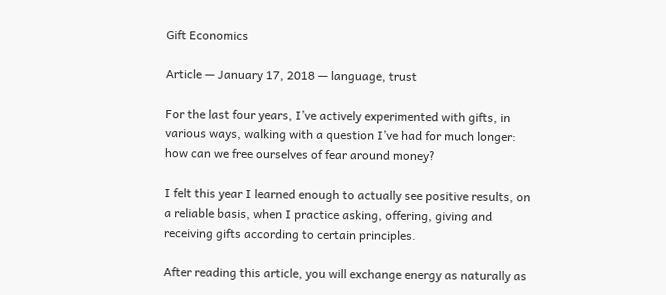Gift Economics

Article — January 17, 2018 — language, trust

For the last four years, I’ve actively experimented with gifts, in various ways, walking with a question I’ve had for much longer: how can we free ourselves of fear around money?

I felt this year I learned enough to actually see positive results, on a reliable basis, when I practice asking, offering, giving and receiving gifts according to certain principles.

After reading this article, you will exchange energy as naturally as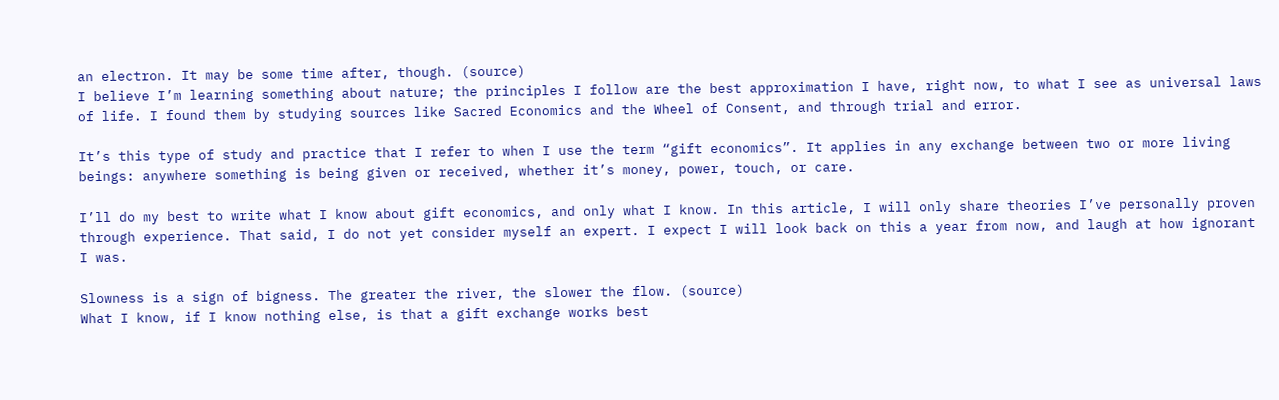an electron. It may be some time after, though. (source)
I believe I’m learning something about nature; the principles I follow are the best approximation I have, right now, to what I see as universal laws of life. I found them by studying sources like Sacred Economics and the Wheel of Consent, and through trial and error.

It’s this type of study and practice that I refer to when I use the term “gift economics”. It applies in any exchange between two or more living beings: anywhere something is being given or received, whether it’s money, power, touch, or care.

I’ll do my best to write what I know about gift economics, and only what I know. In this article, I will only share theories I’ve personally proven through experience. That said, I do not yet consider myself an expert. I expect I will look back on this a year from now, and laugh at how ignorant I was.

Slowness is a sign of bigness. The greater the river, the slower the flow. (source)
What I know, if I know nothing else, is that a gift exchange works best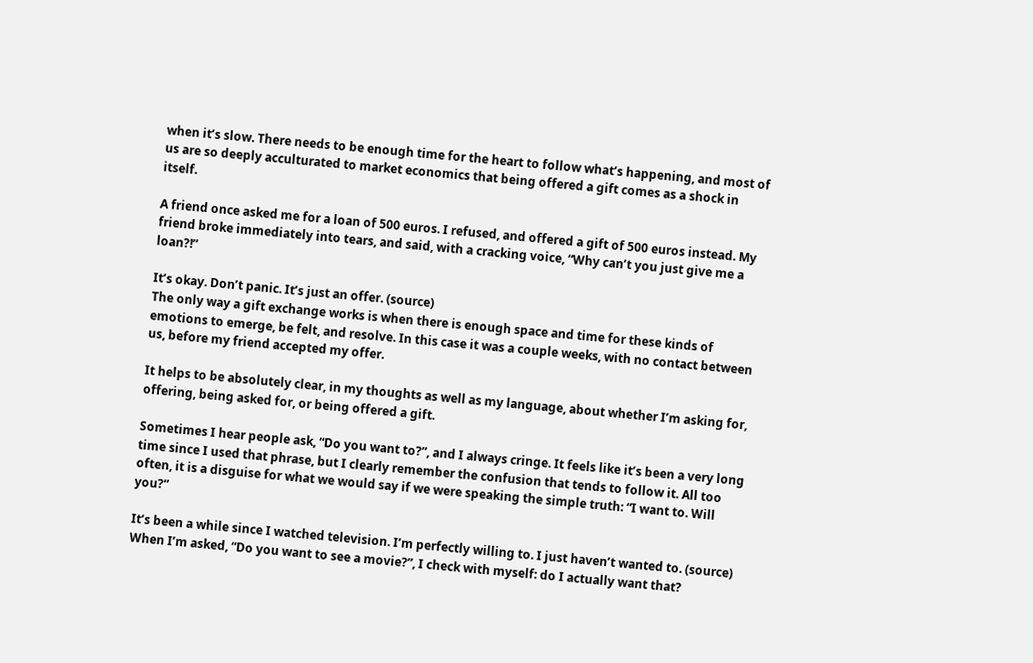when it’s slow. There needs to be enough time for the heart to follow what’s happening, and most of us are so deeply acculturated to market economics that being offered a gift comes as a shock in itself.

A friend once asked me for a loan of 500 euros. I refused, and offered a gift of 500 euros instead. My friend broke immediately into tears, and said, with a cracking voice, “Why can’t you just give me a loan?!”

It’s okay. Don’t panic. It’s just an offer. (source)
The only way a gift exchange works is when there is enough space and time for these kinds of emotions to emerge, be felt, and resolve. In this case it was a couple weeks, with no contact between us, before my friend accepted my offer.

It helps to be absolutely clear, in my thoughts as well as my language, about whether I’m asking for, offering, being asked for, or being offered a gift.

Sometimes I hear people ask, “Do you want to?”, and I always cringe. It feels like it’s been a very long time since I used that phrase, but I clearly remember the confusion that tends to follow it. All too often, it is a disguise for what we would say if we were speaking the simple truth: “I want to. Will you?”

It’s been a while since I watched television. I’m perfectly willing to. I just haven’t wanted to. (source)
When I’m asked, “Do you want to see a movie?”, I check with myself: do I actually want that?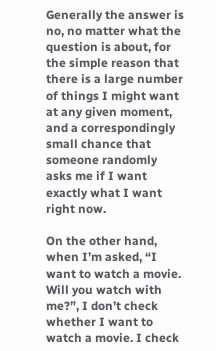Generally the answer is no, no matter what the question is about, for the simple reason that there is a large number of things I might want at any given moment, and a correspondingly small chance that someone randomly asks me if I want exactly what I want right now.

On the other hand, when I’m asked, “I want to watch a movie. Will you watch with me?”, I don’t check whether I want to watch a movie. I check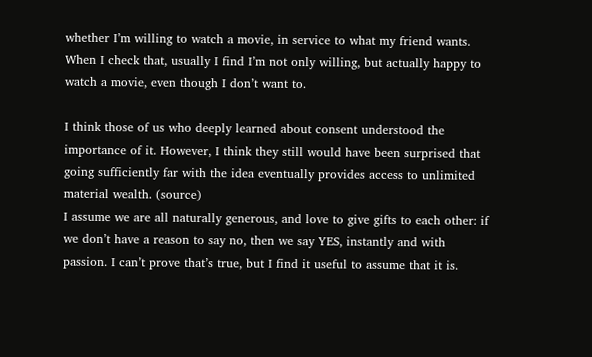whether I’m willing to watch a movie, in service to what my friend wants. When I check that, usually I find I’m not only willing, but actually happy to watch a movie, even though I don’t want to.

I think those of us who deeply learned about consent understood the importance of it. However, I think they still would have been surprised that going sufficiently far with the idea eventually provides access to unlimited material wealth. (source)
I assume we are all naturally generous, and love to give gifts to each other: if we don’t have a reason to say no, then we say YES, instantly and with passion. I can’t prove that’s true, but I find it useful to assume that it is.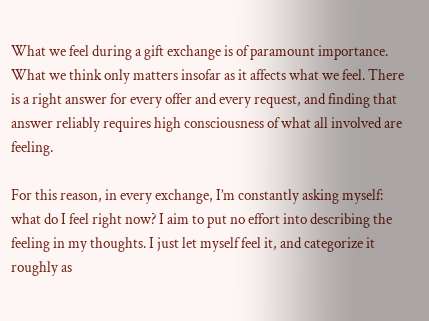What we feel during a gift exchange is of paramount importance. What we think only matters insofar as it affects what we feel. There is a right answer for every offer and every request, and finding that answer reliably requires high consciousness of what all involved are feeling.

For this reason, in every exchange, I’m constantly asking myself: what do I feel right now? I aim to put no effort into describing the feeling in my thoughts. I just let myself feel it, and categorize it roughly as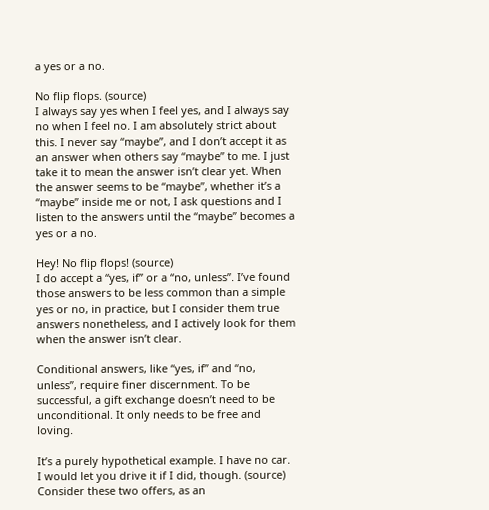a yes or a no.

No flip flops. (source)
I always say yes when I feel yes, and I always say no when I feel no. I am absolutely strict about this. I never say “maybe”, and I don’t accept it as an answer when others say “maybe” to me. I just take it to mean the answer isn’t clear yet. When the answer seems to be “maybe”, whether it’s a “maybe” inside me or not, I ask questions and I listen to the answers until the “maybe” becomes a yes or a no.

Hey! No flip flops! (source)
I do accept a “yes, if” or a “no, unless”. I’ve found those answers to be less common than a simple yes or no, in practice, but I consider them true answers nonetheless, and I actively look for them when the answer isn’t clear.

Conditional answers, like “yes, if” and “no, unless”, require finer discernment. To be successful, a gift exchange doesn’t need to be unconditional. It only needs to be free and loving.

It’s a purely hypothetical example. I have no car. I would let you drive it if I did, though. (source)
Consider these two offers, as an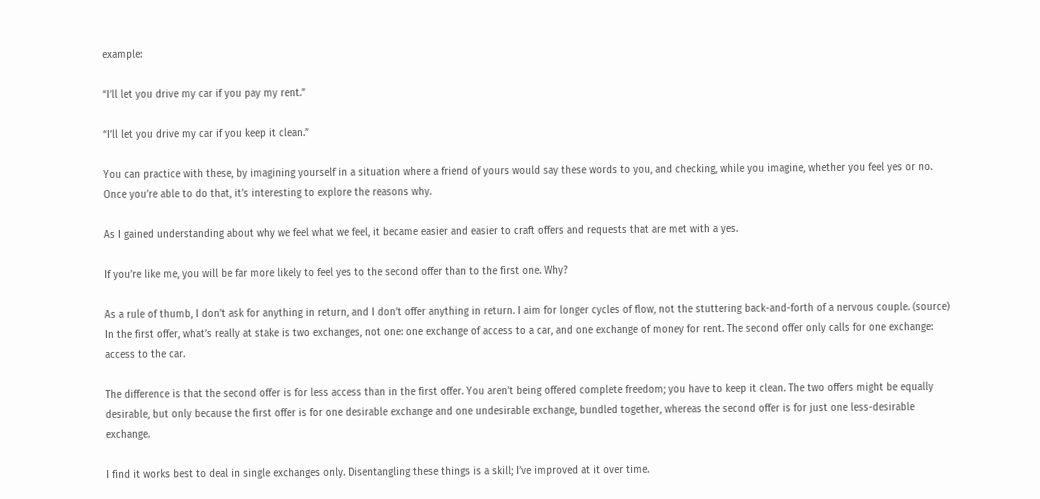example:

“I’ll let you drive my car if you pay my rent.”

“I’ll let you drive my car if you keep it clean.”

You can practice with these, by imagining yourself in a situation where a friend of yours would say these words to you, and checking, while you imagine, whether you feel yes or no. Once you’re able to do that, it’s interesting to explore the reasons why.

As I gained understanding about why we feel what we feel, it became easier and easier to craft offers and requests that are met with a yes.

If you’re like me, you will be far more likely to feel yes to the second offer than to the first one. Why?

As a rule of thumb, I don’t ask for anything in return, and I don’t offer anything in return. I aim for longer cycles of flow, not the stuttering back-and-forth of a nervous couple. (source)
In the first offer, what’s really at stake is two exchanges, not one: one exchange of access to a car, and one exchange of money for rent. The second offer only calls for one exchange: access to the car.

The difference is that the second offer is for less access than in the first offer. You aren’t being offered complete freedom; you have to keep it clean. The two offers might be equally desirable, but only because the first offer is for one desirable exchange and one undesirable exchange, bundled together, whereas the second offer is for just one less-desirable exchange.

I find it works best to deal in single exchanges only. Disentangling these things is a skill; I’ve improved at it over time.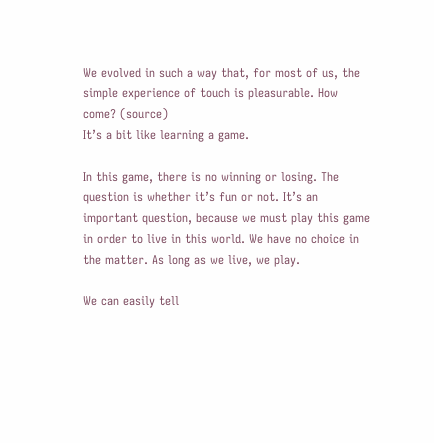We evolved in such a way that, for most of us, the simple experience of touch is pleasurable. How come? (source)
It’s a bit like learning a game.

In this game, there is no winning or losing. The question is whether it’s fun or not. It’s an important question, because we must play this game in order to live in this world. We have no choice in the matter. As long as we live, we play.

We can easily tell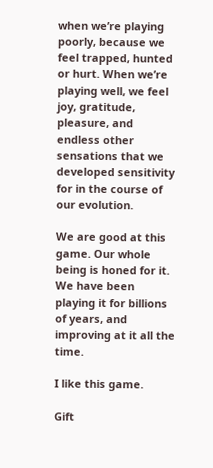when we’re playing poorly, because we feel trapped, hunted or hurt. When we’re playing well, we feel joy, gratitude, pleasure, and endless other sensations that we developed sensitivity for in the course of our evolution.

We are good at this game. Our whole being is honed for it. We have been playing it for billions of years, and improving at it all the time.

I like this game.

Gift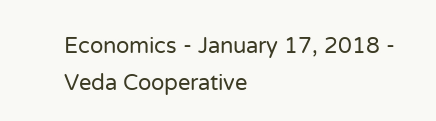Economics - January 17, 2018 - Veda Cooperative